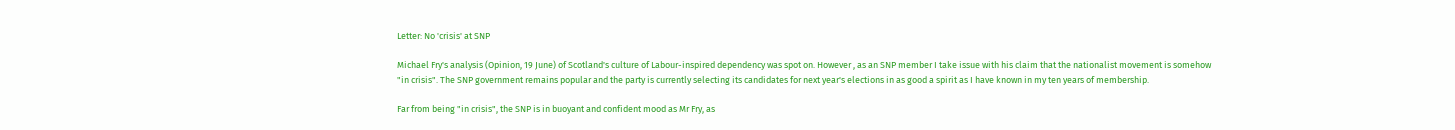Letter: No 'crisis' at SNP

Michael Fry's analysis (Opinion, 19 June) of Scotland's culture of Labour-inspired dependency was spot on. However , as an SNP member I take issue with his claim that the nationalist movement is somehow "in crisis". The SNP government remains popular and the party is currently selecting its candidates for next year's elections in as good a spirit as I have known in my ten years of membership.

Far from being "in crisis", the SNP is in buoyant and confident mood as Mr Fry, as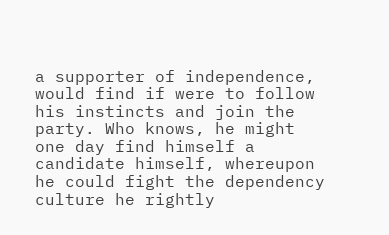a supporter of independence, would find if were to follow his instincts and join the party. Who knows, he might one day find himself a candidate himself, whereupon he could fight the dependency culture he rightly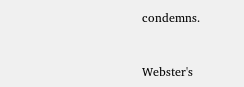condemns.


Webster's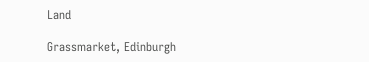Land

Grassmarket, Edinburgh